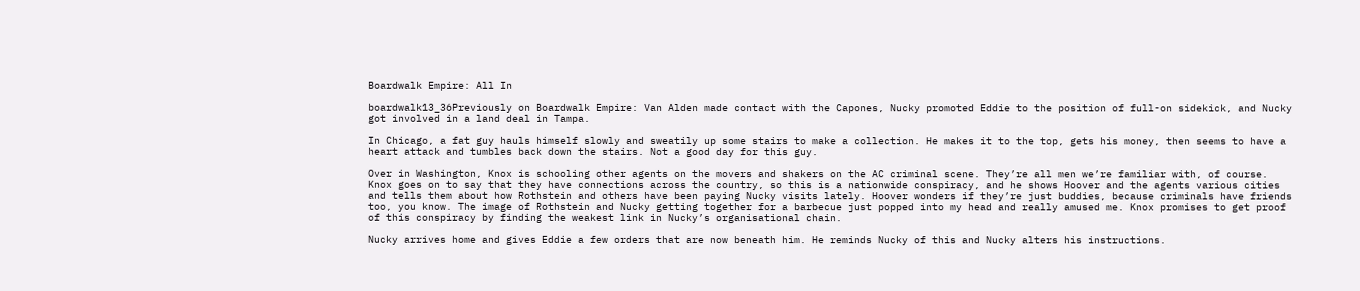Boardwalk Empire: All In

boardwalk13_36Previously on Boardwalk Empire: Van Alden made contact with the Capones, Nucky promoted Eddie to the position of full-on sidekick, and Nucky got involved in a land deal in Tampa.

In Chicago, a fat guy hauls himself slowly and sweatily up some stairs to make a collection. He makes it to the top, gets his money, then seems to have a heart attack and tumbles back down the stairs. Not a good day for this guy.

Over in Washington, Knox is schooling other agents on the movers and shakers on the AC criminal scene. They’re all men we’re familiar with, of course. Knox goes on to say that they have connections across the country, so this is a nationwide conspiracy, and he shows Hoover and the agents various cities and tells them about how Rothstein and others have been paying Nucky visits lately. Hoover wonders if they’re just buddies, because criminals have friends too, you know. The image of Rothstein and Nucky getting together for a barbecue just popped into my head and really amused me. Knox promises to get proof of this conspiracy by finding the weakest link in Nucky’s organisational chain.

Nucky arrives home and gives Eddie a few orders that are now beneath him. He reminds Nucky of this and Nucky alters his instructions.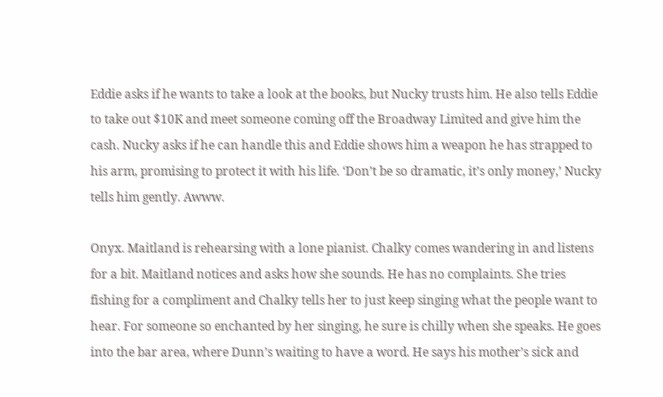Eddie asks if he wants to take a look at the books, but Nucky trusts him. He also tells Eddie to take out $10K and meet someone coming off the Broadway Limited and give him the cash. Nucky asks if he can handle this and Eddie shows him a weapon he has strapped to his arm, promising to protect it with his life. ‘Don’t be so dramatic, it’s only money,’ Nucky tells him gently. Awww.

Onyx. Maitland is rehearsing with a lone pianist. Chalky comes wandering in and listens for a bit. Maitland notices and asks how she sounds. He has no complaints. She tries fishing for a compliment and Chalky tells her to just keep singing what the people want to hear. For someone so enchanted by her singing, he sure is chilly when she speaks. He goes into the bar area, where Dunn’s waiting to have a word. He says his mother’s sick and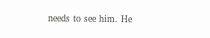needs to see him. He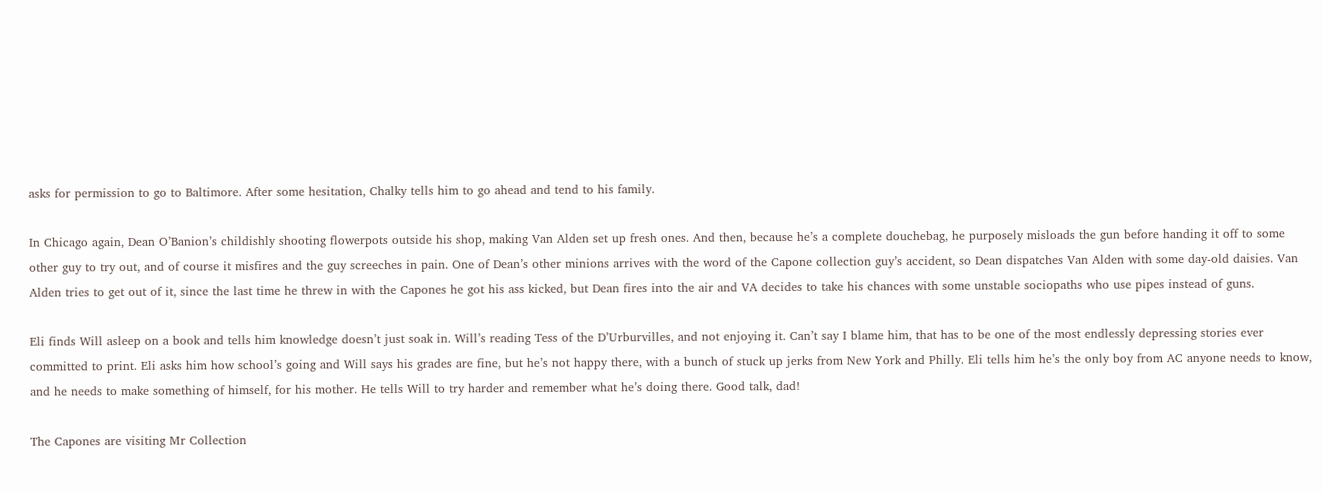asks for permission to go to Baltimore. After some hesitation, Chalky tells him to go ahead and tend to his family.

In Chicago again, Dean O’Banion’s childishly shooting flowerpots outside his shop, making Van Alden set up fresh ones. And then, because he’s a complete douchebag, he purposely misloads the gun before handing it off to some other guy to try out, and of course it misfires and the guy screeches in pain. One of Dean’s other minions arrives with the word of the Capone collection guy’s accident, so Dean dispatches Van Alden with some day-old daisies. Van Alden tries to get out of it, since the last time he threw in with the Capones he got his ass kicked, but Dean fires into the air and VA decides to take his chances with some unstable sociopaths who use pipes instead of guns.

Eli finds Will asleep on a book and tells him knowledge doesn’t just soak in. Will’s reading Tess of the D’Urburvilles, and not enjoying it. Can’t say I blame him, that has to be one of the most endlessly depressing stories ever committed to print. Eli asks him how school’s going and Will says his grades are fine, but he’s not happy there, with a bunch of stuck up jerks from New York and Philly. Eli tells him he’s the only boy from AC anyone needs to know, and he needs to make something of himself, for his mother. He tells Will to try harder and remember what he’s doing there. Good talk, dad!

The Capones are visiting Mr Collection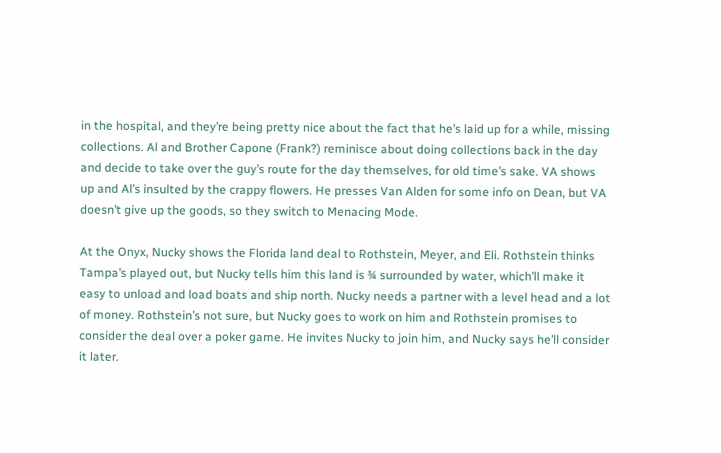in the hospital, and they’re being pretty nice about the fact that he’s laid up for a while, missing collections. Al and Brother Capone (Frank?) reminisce about doing collections back in the day and decide to take over the guy’s route for the day themselves, for old time’s sake. VA shows up and Al’s insulted by the crappy flowers. He presses Van Alden for some info on Dean, but VA doesn’t give up the goods, so they switch to Menacing Mode.

At the Onyx, Nucky shows the Florida land deal to Rothstein, Meyer, and Eli. Rothstein thinks Tampa’s played out, but Nucky tells him this land is ¾ surrounded by water, which’ll make it easy to unload and load boats and ship north. Nucky needs a partner with a level head and a lot of money. Rothstein’s not sure, but Nucky goes to work on him and Rothstein promises to consider the deal over a poker game. He invites Nucky to join him, and Nucky says he’ll consider it later.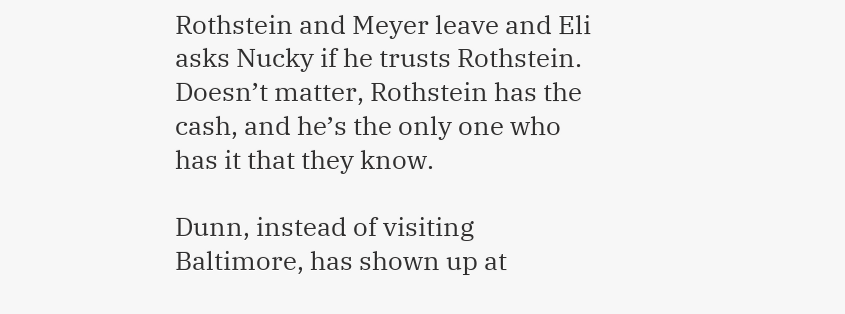Rothstein and Meyer leave and Eli asks Nucky if he trusts Rothstein. Doesn’t matter, Rothstein has the cash, and he’s the only one who has it that they know.

Dunn, instead of visiting Baltimore, has shown up at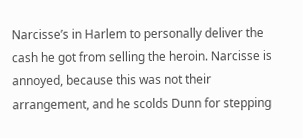Narcisse’s in Harlem to personally deliver the cash he got from selling the heroin. Narcisse is annoyed, because this was not their arrangement, and he scolds Dunn for stepping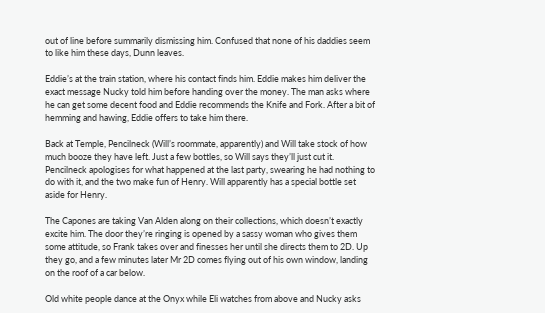out of line before summarily dismissing him. Confused that none of his daddies seem to like him these days, Dunn leaves.

Eddie’s at the train station, where his contact finds him. Eddie makes him deliver the exact message Nucky told him before handing over the money. The man asks where he can get some decent food and Eddie recommends the Knife and Fork. After a bit of hemming and hawing, Eddie offers to take him there.

Back at Temple, Pencilneck (Will’s roommate, apparently) and Will take stock of how much booze they have left. Just a few bottles, so Will says they’ll just cut it. Pencilneck apologises for what happened at the last party, swearing he had nothing to do with it, and the two make fun of Henry. Will apparently has a special bottle set aside for Henry.

The Capones are taking Van Alden along on their collections, which doesn’t exactly excite him. The door they’re ringing is opened by a sassy woman who gives them some attitude, so Frank takes over and finesses her until she directs them to 2D. Up they go, and a few minutes later Mr 2D comes flying out of his own window, landing on the roof of a car below.

Old white people dance at the Onyx while Eli watches from above and Nucky asks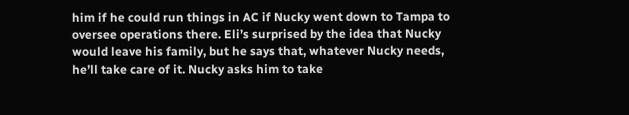him if he could run things in AC if Nucky went down to Tampa to oversee operations there. Eli’s surprised by the idea that Nucky would leave his family, but he says that, whatever Nucky needs, he’ll take care of it. Nucky asks him to take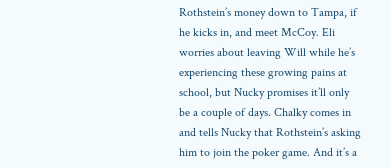Rothstein’s money down to Tampa, if he kicks in, and meet McCoy. Eli worries about leaving Will while he’s experiencing these growing pains at school, but Nucky promises it’ll only be a couple of days. Chalky comes in and tells Nucky that Rothstein’s asking him to join the poker game. And it’s a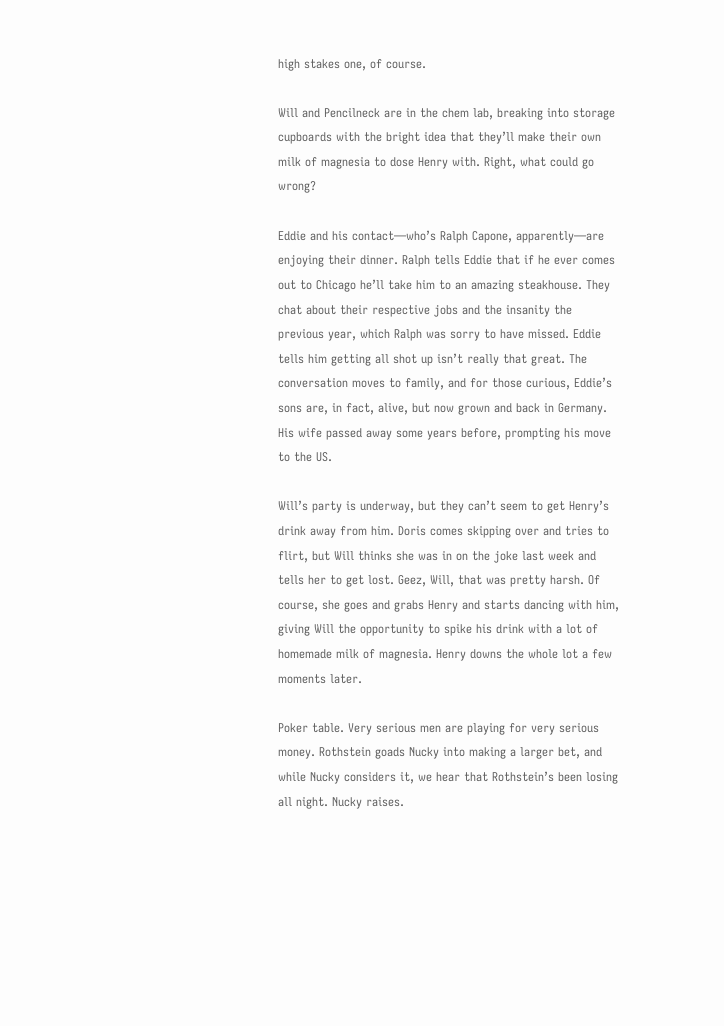high stakes one, of course.

Will and Pencilneck are in the chem lab, breaking into storage cupboards with the bright idea that they’ll make their own milk of magnesia to dose Henry with. Right, what could go wrong?

Eddie and his contact—who’s Ralph Capone, apparently—are enjoying their dinner. Ralph tells Eddie that if he ever comes out to Chicago he’ll take him to an amazing steakhouse. They chat about their respective jobs and the insanity the previous year, which Ralph was sorry to have missed. Eddie tells him getting all shot up isn’t really that great. The conversation moves to family, and for those curious, Eddie’s sons are, in fact, alive, but now grown and back in Germany. His wife passed away some years before, prompting his move to the US.

Will’s party is underway, but they can’t seem to get Henry’s drink away from him. Doris comes skipping over and tries to flirt, but Will thinks she was in on the joke last week and tells her to get lost. Geez, Will, that was pretty harsh. Of course, she goes and grabs Henry and starts dancing with him, giving Will the opportunity to spike his drink with a lot of homemade milk of magnesia. Henry downs the whole lot a few moments later.

Poker table. Very serious men are playing for very serious money. Rothstein goads Nucky into making a larger bet, and while Nucky considers it, we hear that Rothstein’s been losing all night. Nucky raises.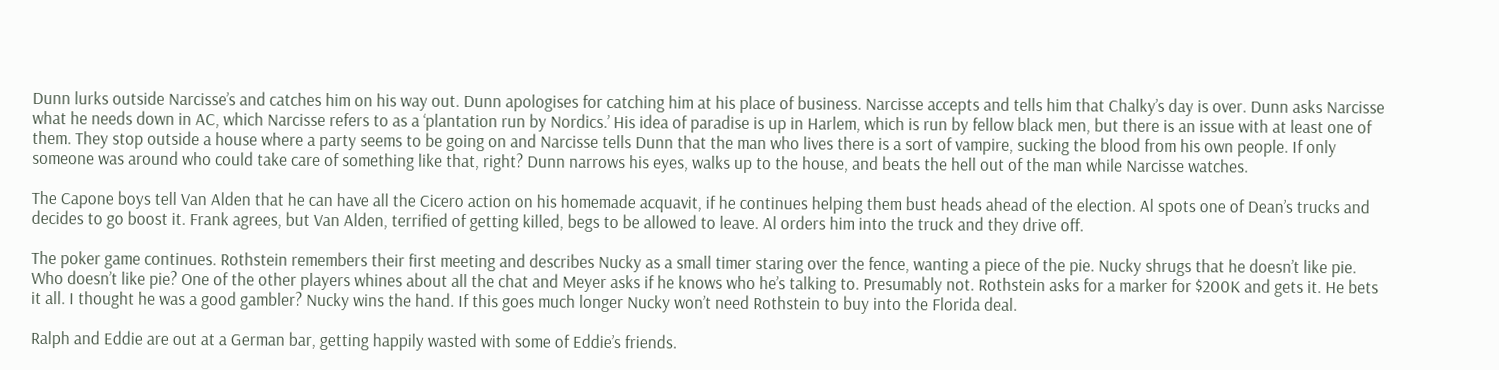Dunn lurks outside Narcisse’s and catches him on his way out. Dunn apologises for catching him at his place of business. Narcisse accepts and tells him that Chalky’s day is over. Dunn asks Narcisse what he needs down in AC, which Narcisse refers to as a ‘plantation run by Nordics.’ His idea of paradise is up in Harlem, which is run by fellow black men, but there is an issue with at least one of them. They stop outside a house where a party seems to be going on and Narcisse tells Dunn that the man who lives there is a sort of vampire, sucking the blood from his own people. If only someone was around who could take care of something like that, right? Dunn narrows his eyes, walks up to the house, and beats the hell out of the man while Narcisse watches.

The Capone boys tell Van Alden that he can have all the Cicero action on his homemade acquavit, if he continues helping them bust heads ahead of the election. Al spots one of Dean’s trucks and decides to go boost it. Frank agrees, but Van Alden, terrified of getting killed, begs to be allowed to leave. Al orders him into the truck and they drive off.

The poker game continues. Rothstein remembers their first meeting and describes Nucky as a small timer staring over the fence, wanting a piece of the pie. Nucky shrugs that he doesn’t like pie. Who doesn’t like pie? One of the other players whines about all the chat and Meyer asks if he knows who he’s talking to. Presumably not. Rothstein asks for a marker for $200K and gets it. He bets it all. I thought he was a good gambler? Nucky wins the hand. If this goes much longer Nucky won’t need Rothstein to buy into the Florida deal.

Ralph and Eddie are out at a German bar, getting happily wasted with some of Eddie’s friends.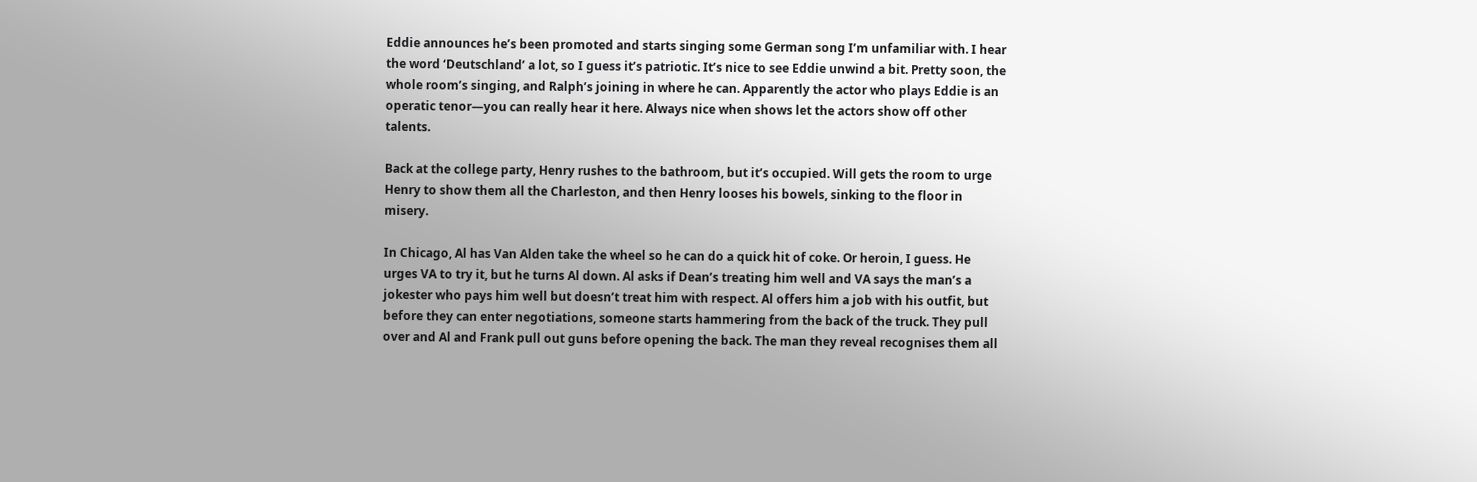Eddie announces he’s been promoted and starts singing some German song I’m unfamiliar with. I hear the word ‘Deutschland’ a lot, so I guess it’s patriotic. It’s nice to see Eddie unwind a bit. Pretty soon, the whole room’s singing, and Ralph’s joining in where he can. Apparently the actor who plays Eddie is an operatic tenor—you can really hear it here. Always nice when shows let the actors show off other talents.

Back at the college party, Henry rushes to the bathroom, but it’s occupied. Will gets the room to urge Henry to show them all the Charleston, and then Henry looses his bowels, sinking to the floor in misery.

In Chicago, Al has Van Alden take the wheel so he can do a quick hit of coke. Or heroin, I guess. He urges VA to try it, but he turns Al down. Al asks if Dean’s treating him well and VA says the man’s a jokester who pays him well but doesn’t treat him with respect. Al offers him a job with his outfit, but before they can enter negotiations, someone starts hammering from the back of the truck. They pull over and Al and Frank pull out guns before opening the back. The man they reveal recognises them all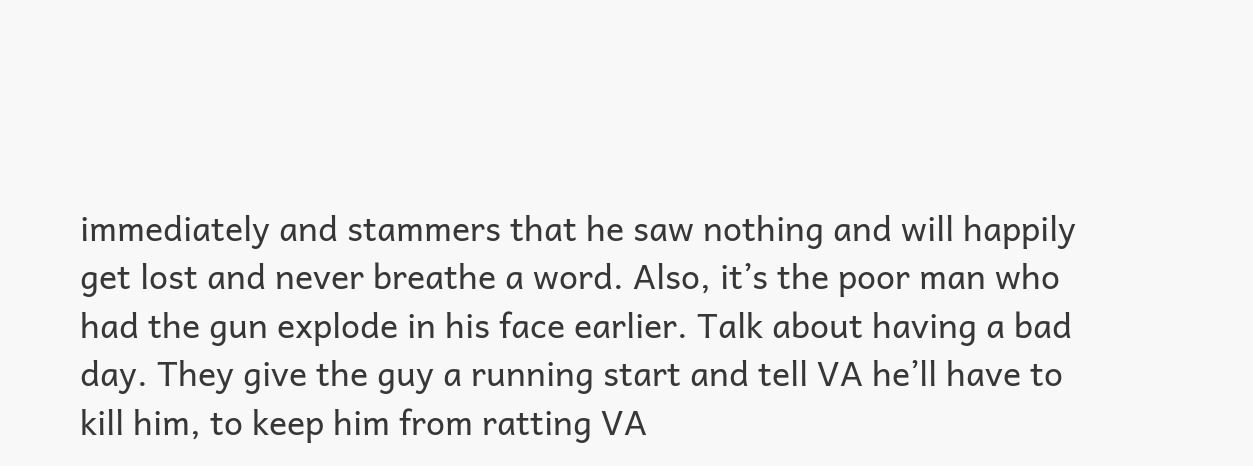immediately and stammers that he saw nothing and will happily get lost and never breathe a word. Also, it’s the poor man who had the gun explode in his face earlier. Talk about having a bad day. They give the guy a running start and tell VA he’ll have to kill him, to keep him from ratting VA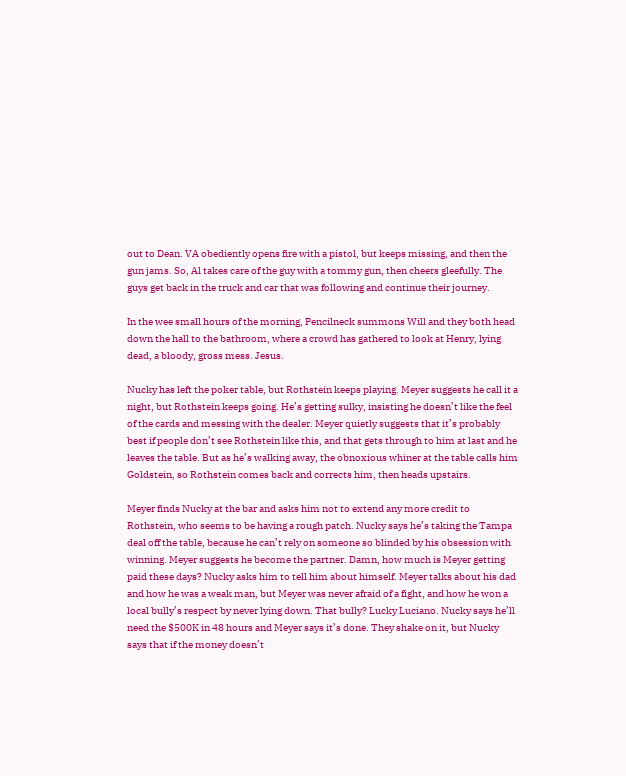out to Dean. VA obediently opens fire with a pistol, but keeps missing, and then the gun jams. So, Al takes care of the guy with a tommy gun, then cheers gleefully. The guys get back in the truck and car that was following and continue their journey.

In the wee small hours of the morning, Pencilneck summons Will and they both head down the hall to the bathroom, where a crowd has gathered to look at Henry, lying dead, a bloody, gross mess. Jesus.

Nucky has left the poker table, but Rothstein keeps playing. Meyer suggests he call it a night, but Rothstein keeps going. He’s getting sulky, insisting he doesn’t like the feel of the cards and messing with the dealer. Meyer quietly suggests that it’s probably best if people don’t see Rothstein like this, and that gets through to him at last and he leaves the table. But as he’s walking away, the obnoxious whiner at the table calls him Goldstein, so Rothstein comes back and corrects him, then heads upstairs.

Meyer finds Nucky at the bar and asks him not to extend any more credit to Rothstein, who seems to be having a rough patch. Nucky says he’s taking the Tampa deal off the table, because he can’t rely on someone so blinded by his obsession with winning. Meyer suggests he become the partner. Damn, how much is Meyer getting paid these days? Nucky asks him to tell him about himself. Meyer talks about his dad and how he was a weak man, but Meyer was never afraid of a fight, and how he won a local bully’s respect by never lying down. That bully? Lucky Luciano. Nucky says he’ll need the $500K in 48 hours and Meyer says it’s done. They shake on it, but Nucky says that if the money doesn’t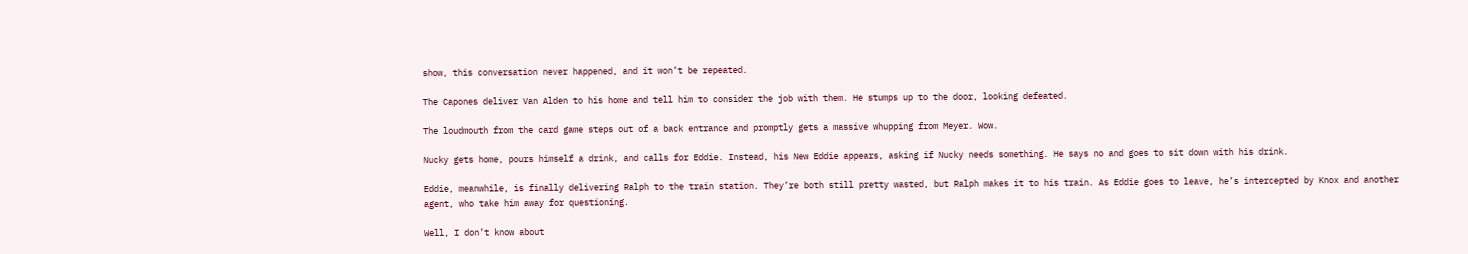show, this conversation never happened, and it won’t be repeated.

The Capones deliver Van Alden to his home and tell him to consider the job with them. He stumps up to the door, looking defeated.

The loudmouth from the card game steps out of a back entrance and promptly gets a massive whupping from Meyer. Wow.

Nucky gets home, pours himself a drink, and calls for Eddie. Instead, his New Eddie appears, asking if Nucky needs something. He says no and goes to sit down with his drink.

Eddie, meanwhile, is finally delivering Ralph to the train station. They’re both still pretty wasted, but Ralph makes it to his train. As Eddie goes to leave, he’s intercepted by Knox and another agent, who take him away for questioning.

Well, I don’t know about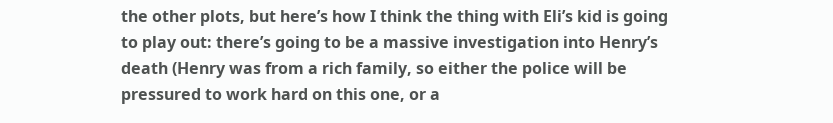the other plots, but here’s how I think the thing with Eli’s kid is going to play out: there’s going to be a massive investigation into Henry’s death (Henry was from a rich family, so either the police will be pressured to work hard on this one, or a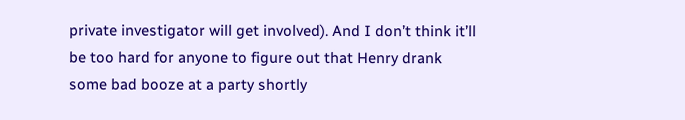private investigator will get involved). And I don’t think it’ll be too hard for anyone to figure out that Henry drank some bad booze at a party shortly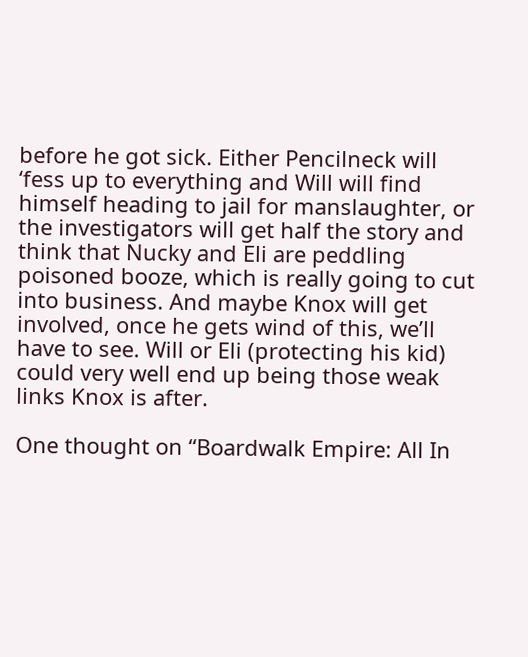before he got sick. Either Pencilneck will ‘fess up to everything and Will will find himself heading to jail for manslaughter, or the investigators will get half the story and think that Nucky and Eli are peddling poisoned booze, which is really going to cut into business. And maybe Knox will get involved, once he gets wind of this, we’ll have to see. Will or Eli (protecting his kid) could very well end up being those weak links Knox is after.

One thought on “Boardwalk Empire: All In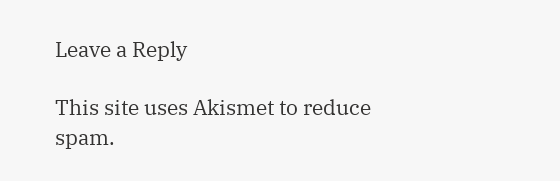Leave a Reply

This site uses Akismet to reduce spam.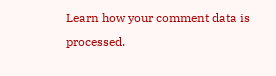Learn how your comment data is processed.